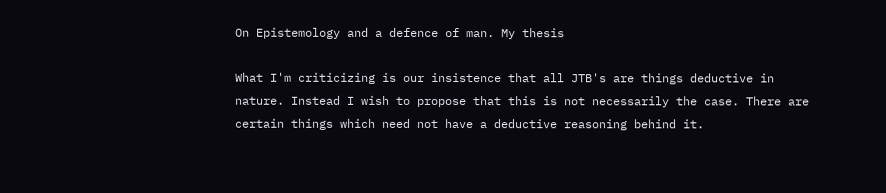On Epistemology and a defence of man. My thesis

What I'm criticizing is our insistence that all JTB's are things deductive in nature. Instead I wish to propose that this is not necessarily the case. There are certain things which need not have a deductive reasoning behind it.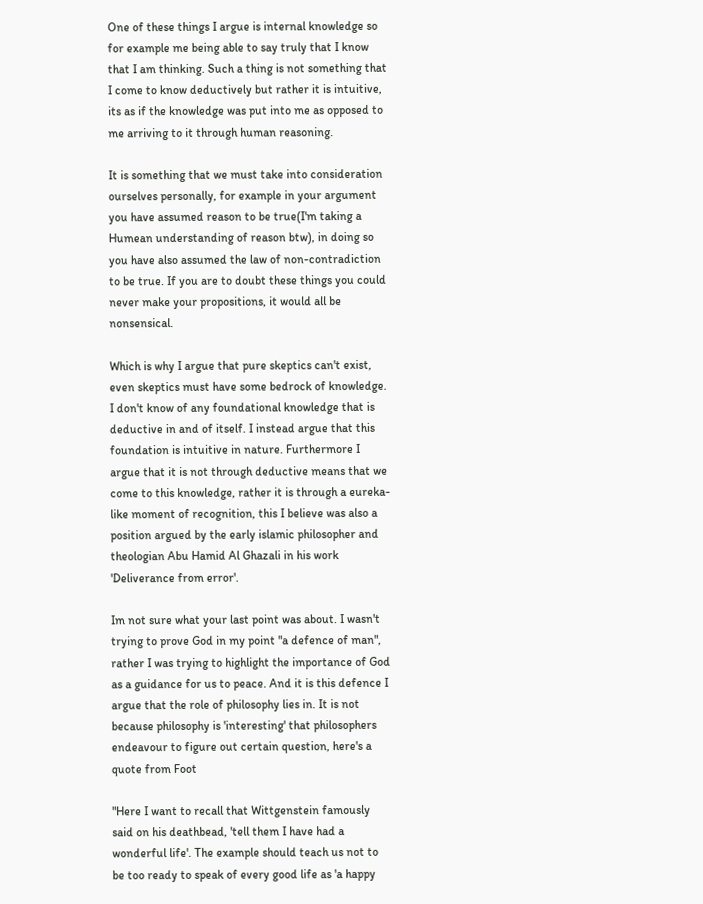One of these things I argue is internal knowledge so for example me being able to say truly that I know that I am thinking. Such a thing is not something that I come to know deductively but rather it is intuitive, its as if the knowledge was put into me as opposed to me arriving to it through human reasoning.

It is something that we must take into consideration ourselves personally, for example in your argument you have assumed reason to be true(I'm taking a Humean understanding of reason btw), in doing so you have also assumed the law of non-contradiction to be true. If you are to doubt these things you could never make your propositions, it would all be nonsensical.

Which is why I argue that pure skeptics can't exist, even skeptics must have some bedrock of knowledge. I don't know of any foundational knowledge that is deductive in and of itself. I instead argue that this foundation is intuitive in nature. Furthermore I argue that it is not through deductive means that we come to this knowledge, rather it is through a eureka-like moment of recognition, this I believe was also a position argued by the early islamic philosopher and theologian Abu Hamid Al Ghazali in his work 'Deliverance from error'.

Im not sure what your last point was about. I wasn't trying to prove God in my point "a defence of man", rather I was trying to highlight the importance of God as a guidance for us to peace. And it is this defence I argue that the role of philosophy lies in. It is not because philosophy is 'interesting' that philosophers endeavour to figure out certain question, here's a quote from Foot

"Here I want to recall that Wittgenstein famously said on his deathbead, 'tell them I have had a wonderful life'. The example should teach us not to be too ready to speak of every good life as 'a happy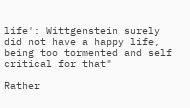life': Wittgenstein surely did not have a happy life, being too tormented and self critical for that"

Rather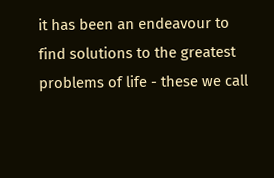it has been an endeavour to find solutions to the greatest problems of life - these we call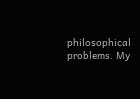philosophical problems. My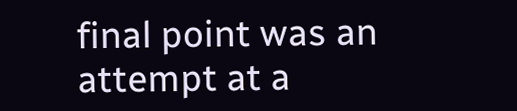final point was an attempt at a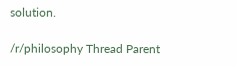solution.

/r/philosophy Thread Parent